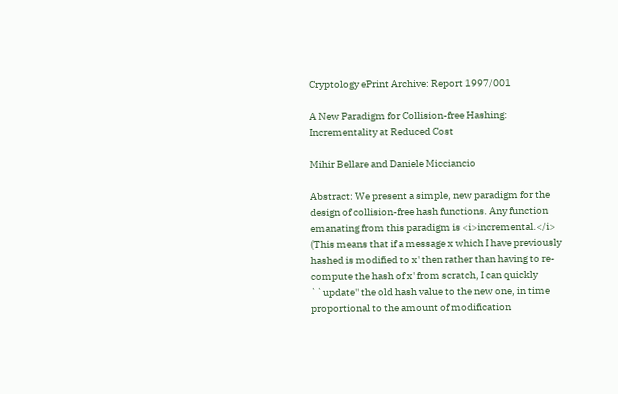Cryptology ePrint Archive: Report 1997/001

A New Paradigm for Collision-free Hashing: Incrementality at Reduced Cost

Mihir Bellare and Daniele Micciancio

Abstract: We present a simple, new paradigm for the design of collision-free hash functions. Any function emanating from this paradigm is <i>incremental.</i> (This means that if a message x which I have previously hashed is modified to x' then rather than having to re-compute the hash of x' from scratch, I can quickly ``update'' the old hash value to the new one, in time proportional to the amount of modification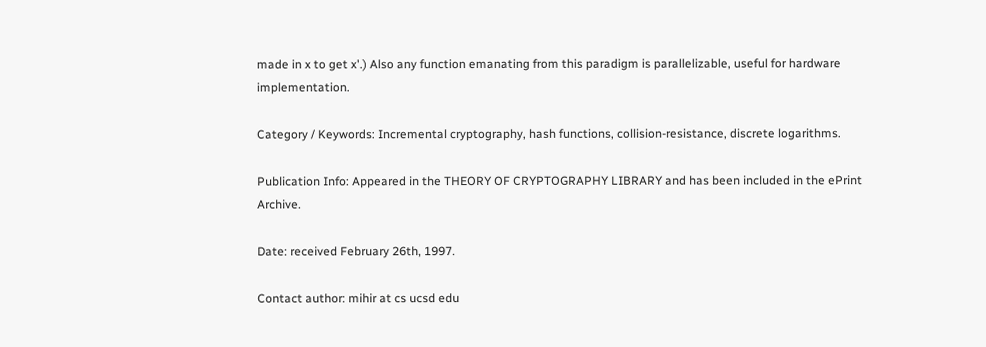made in x to get x'.) Also any function emanating from this paradigm is parallelizable, useful for hardware implementation.

Category / Keywords: Incremental cryptography, hash functions, collision-resistance, discrete logarithms.

Publication Info: Appeared in the THEORY OF CRYPTOGRAPHY LIBRARY and has been included in the ePrint Archive.

Date: received February 26th, 1997.

Contact author: mihir at cs ucsd edu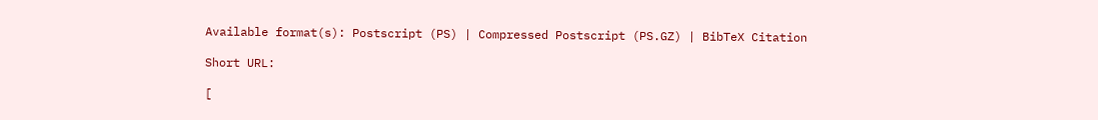Available format(s): Postscript (PS) | Compressed Postscript (PS.GZ) | BibTeX Citation

Short URL:

[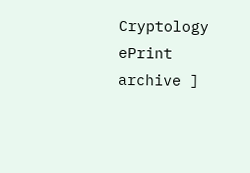Cryptology ePrint archive ]